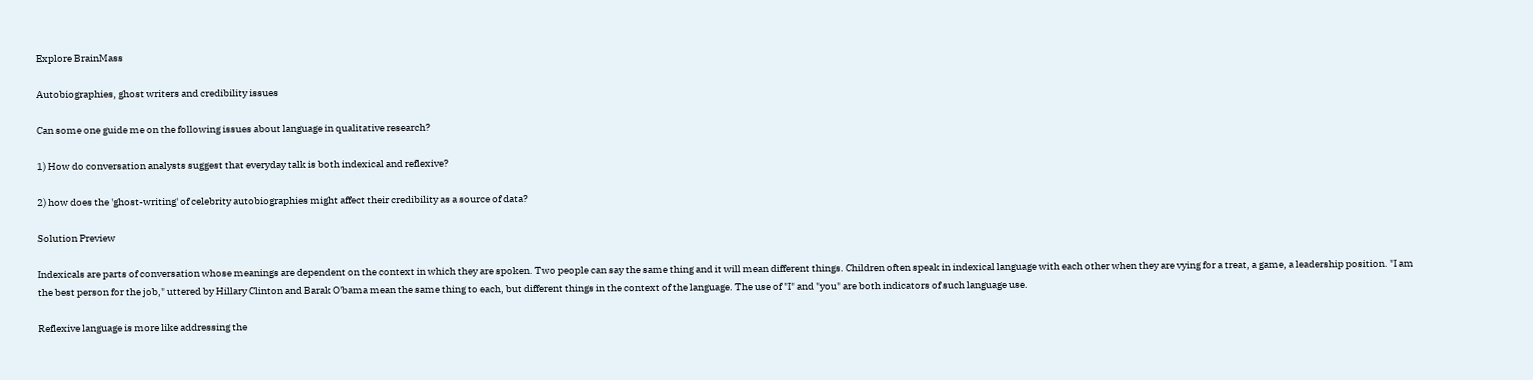Explore BrainMass

Autobiographies, ghost writers and credibility issues

Can some one guide me on the following issues about language in qualitative research?

1) How do conversation analysts suggest that everyday talk is both indexical and reflexive?

2) how does the 'ghost-writing' of celebrity autobiographies might affect their credibility as a source of data?

Solution Preview

Indexicals are parts of conversation whose meanings are dependent on the context in which they are spoken. Two people can say the same thing and it will mean different things. Children often speak in indexical language with each other when they are vying for a treat, a game, a leadership position. "I am the best person for the job," uttered by Hillary Clinton and Barak O'bama mean the same thing to each, but different things in the context of the language. The use of "I" and "you" are both indicators of such language use.

Reflexive language is more like addressing the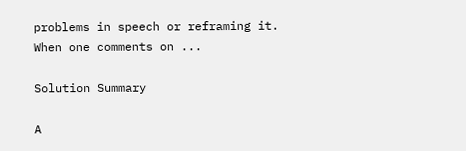problems in speech or reframing it. When one comments on ...

Solution Summary

A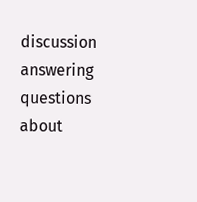discussion answering questions about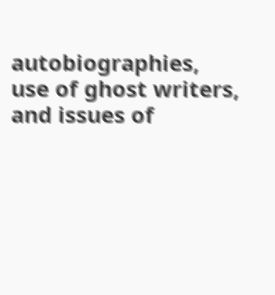autobiographies, use of ghost writers, and issues of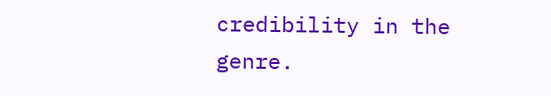credibility in the genre.